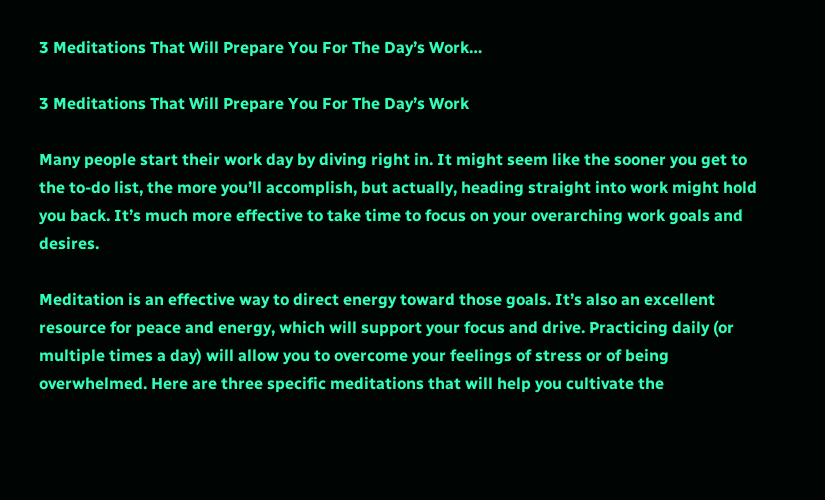3 Meditations That Will Prepare You For The Day’s Work…

3 Meditations That Will Prepare You For The Day’s Work

Many people start their work day by diving right in. It might seem like the sooner you get to the to-do list, the more you’ll accomplish, but actually, heading straight into work might hold you back. It’s much more effective to take time to focus on your overarching work goals and desires.

Meditation is an effective way to direct energy toward those goals. It’s also an excellent resource for peace and energy, which will support your focus and drive. Practicing daily (or multiple times a day) will allow you to overcome your feelings of stress or of being overwhelmed. Here are three specific meditations that will help you cultivate the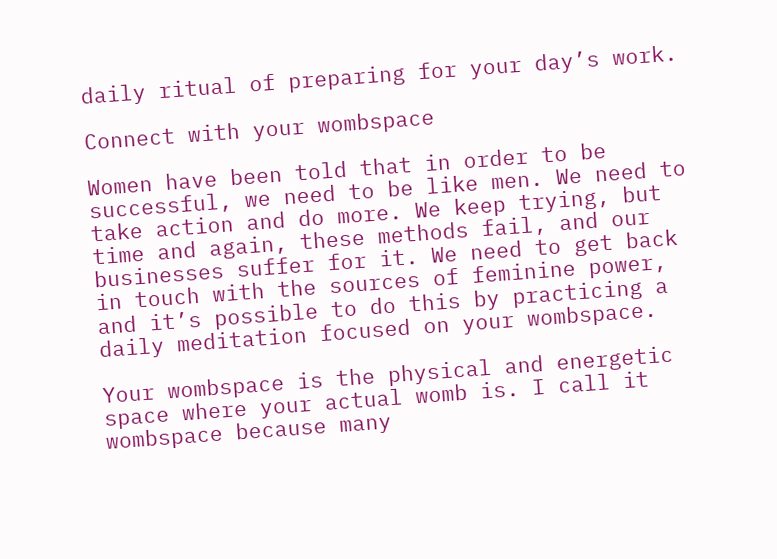daily ritual of preparing for your day’s work.

Connect with your wombspace

Women have been told that in order to be successful, we need to be like men. We need to take action and do more. We keep trying, but time and again, these methods fail, and our businesses suffer for it. We need to get back in touch with the sources of feminine power, and it’s possible to do this by practicing a daily meditation focused on your wombspace.

Your wombspace is the physical and energetic space where your actual womb is. I call it wombspace because many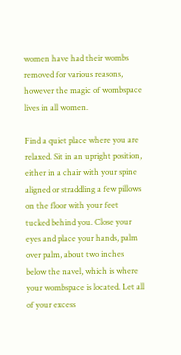women have had their wombs removed for various reasons, however the magic of wombspace lives in all women.

Find a quiet place where you are relaxed. Sit in an upright position, either in a chair with your spine aligned or straddling a few pillows on the floor with your feet tucked behind you. Close your eyes and place your hands, palm over palm, about two inches below the navel, which is where your wombspace is located. Let all of your excess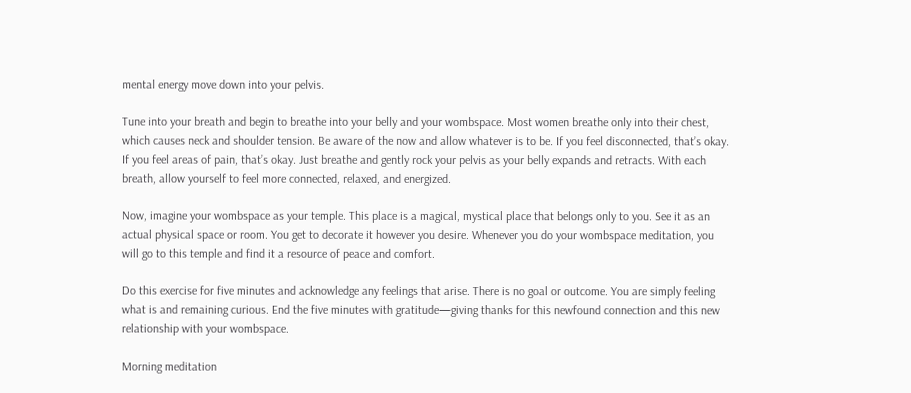mental energy move down into your pelvis.

Tune into your breath and begin to breathe into your belly and your wombspace. Most women breathe only into their chest, which causes neck and shoulder tension. Be aware of the now and allow whatever is to be. If you feel disconnected, that’s okay. If you feel areas of pain, that’s okay. Just breathe and gently rock your pelvis as your belly expands and retracts. With each breath, allow yourself to feel more connected, relaxed, and energized.

Now, imagine your wombspace as your temple. This place is a magical, mystical place that belongs only to you. See it as an actual physical space or room. You get to decorate it however you desire. Whenever you do your wombspace meditation, you will go to this temple and find it a resource of peace and comfort.

Do this exercise for five minutes and acknowledge any feelings that arise. There is no goal or outcome. You are simply feeling what is and remaining curious. End the five minutes with gratitude—giving thanks for this newfound connection and this new relationship with your wombspace.

Morning meditation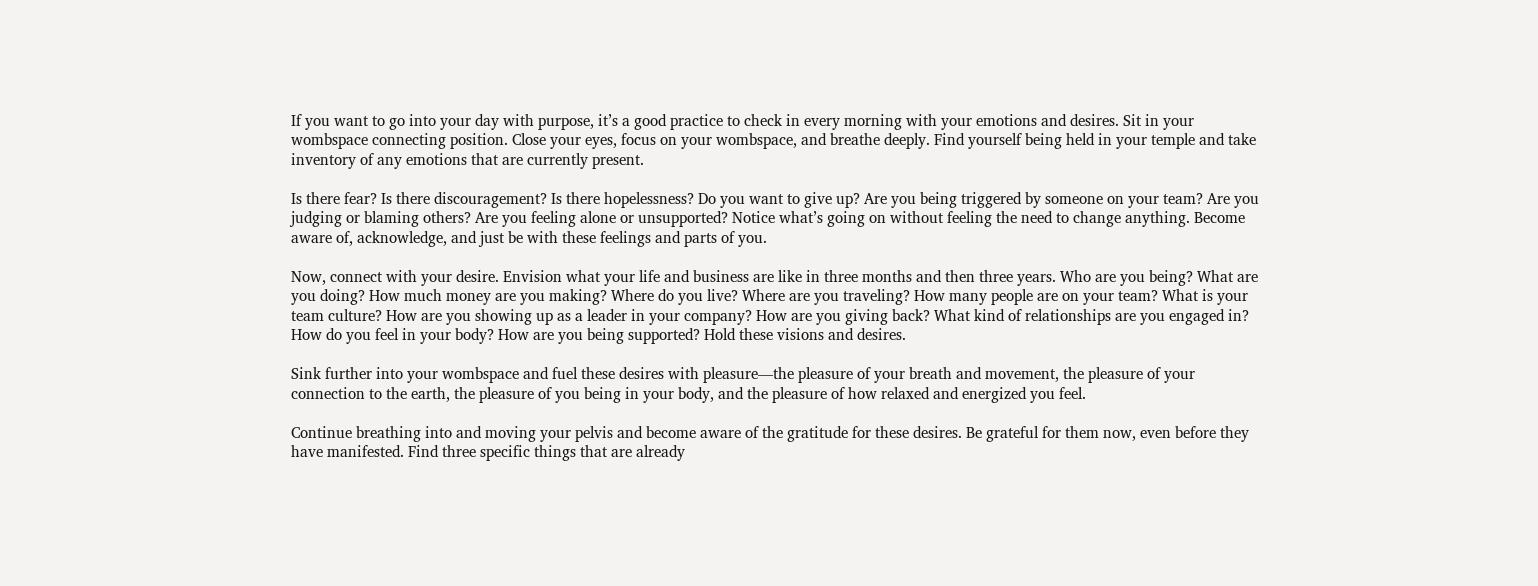If you want to go into your day with purpose, it’s a good practice to check in every morning with your emotions and desires. Sit in your wombspace connecting position. Close your eyes, focus on your wombspace, and breathe deeply. Find yourself being held in your temple and take inventory of any emotions that are currently present.

Is there fear? Is there discouragement? Is there hopelessness? Do you want to give up? Are you being triggered by someone on your team? Are you judging or blaming others? Are you feeling alone or unsupported? Notice what’s going on without feeling the need to change anything. Become aware of, acknowledge, and just be with these feelings and parts of you.

Now, connect with your desire. Envision what your life and business are like in three months and then three years. Who are you being? What are you doing? How much money are you making? Where do you live? Where are you traveling? How many people are on your team? What is your team culture? How are you showing up as a leader in your company? How are you giving back? What kind of relationships are you engaged in? How do you feel in your body? How are you being supported? Hold these visions and desires.

Sink further into your wombspace and fuel these desires with pleasure—the pleasure of your breath and movement, the pleasure of your connection to the earth, the pleasure of you being in your body, and the pleasure of how relaxed and energized you feel.

Continue breathing into and moving your pelvis and become aware of the gratitude for these desires. Be grateful for them now, even before they have manifested. Find three specific things that are already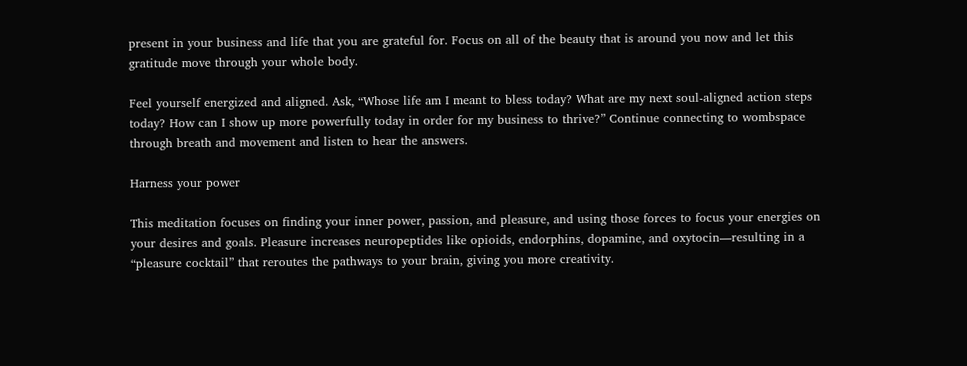present in your business and life that you are grateful for. Focus on all of the beauty that is around you now and let this gratitude move through your whole body.

Feel yourself energized and aligned. Ask, “Whose life am I meant to bless today? What are my next soul-aligned action steps today? How can I show up more powerfully today in order for my business to thrive?” Continue connecting to wombspace through breath and movement and listen to hear the answers.

Harness your power

This meditation focuses on finding your inner power, passion, and pleasure, and using those forces to focus your energies on your desires and goals. Pleasure increases neuropeptides like opioids, endorphins, dopamine, and oxytocin—resulting in a “pleasure cocktail” that reroutes the pathways to your brain, giving you more creativity.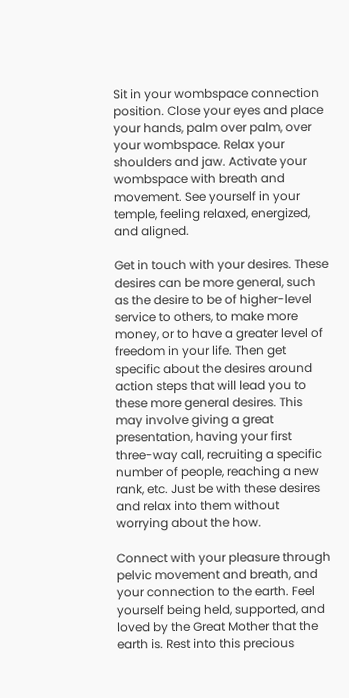Sit in your wombspace connection position. Close your eyes and place your hands, palm over palm, over your wombspace. Relax your shoulders and jaw. Activate your wombspace with breath and movement. See yourself in your temple, feeling relaxed, energized, and aligned.

Get in touch with your desires. These desires can be more general, such as the desire to be of higher-level service to others, to make more money, or to have a greater level of freedom in your life. Then get specific about the desires around action steps that will lead you to these more general desires. This may involve giving a great presentation, having your first three-way call, recruiting a specific number of people, reaching a new rank, etc. Just be with these desires and relax into them without worrying about the how.

Connect with your pleasure through pelvic movement and breath, and your connection to the earth. Feel yourself being held, supported, and loved by the Great Mother that the earth is. Rest into this precious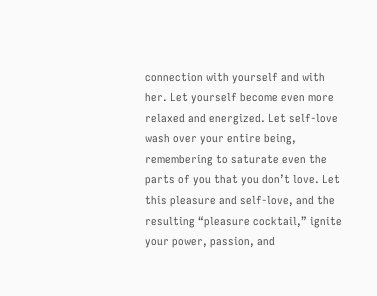connection with yourself and with her. Let yourself become even more relaxed and energized. Let self-love wash over your entire being, remembering to saturate even the parts of you that you don’t love. Let this pleasure and self-love, and the resulting “pleasure cocktail,” ignite your power, passion, and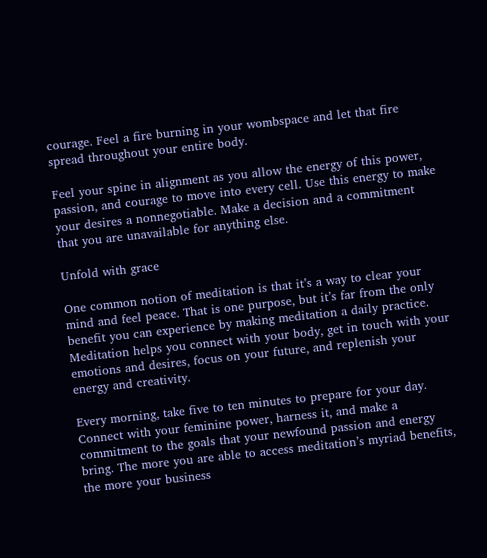courage. Feel a fire burning in your wombspace and let that fire spread throughout your entire body.

Feel your spine in alignment as you allow the energy of this power, passion, and courage to move into every cell. Use this energy to make your desires a nonnegotiable. Make a decision and a commitment that you are unavailable for anything else.

Unfold with grace

One common notion of meditation is that it’s a way to clear your mind and feel peace. That is one purpose, but it’s far from the only benefit you can experience by making meditation a daily practice. Meditation helps you connect with your body, get in touch with your emotions and desires, focus on your future, and replenish your energy and creativity.

Every morning, take five to ten minutes to prepare for your day. Connect with your feminine power, harness it, and make a commitment to the goals that your newfound passion and energy bring. The more you are able to access meditation’s myriad benefits, the more your business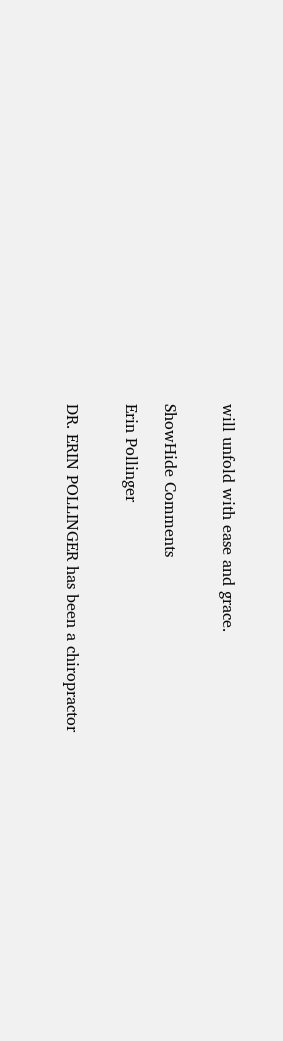will unfold with ease and grace.


ShowHide Comments

Erin Pollinger


DR. ERIN POLLINGER has been a chiropractor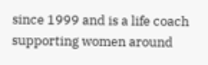since 1999 and is a life coach supporting women around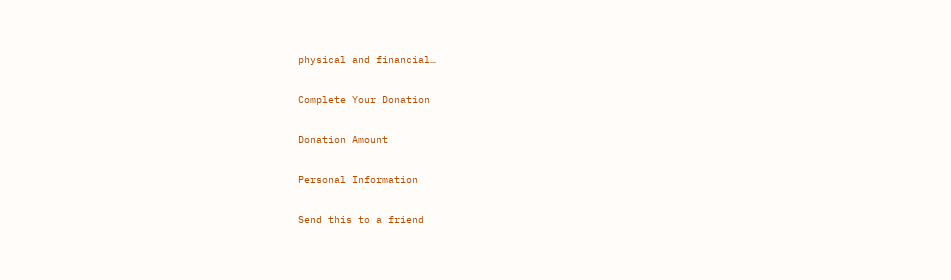physical and financial…

Complete Your Donation

Donation Amount

Personal Information

Send this to a friend